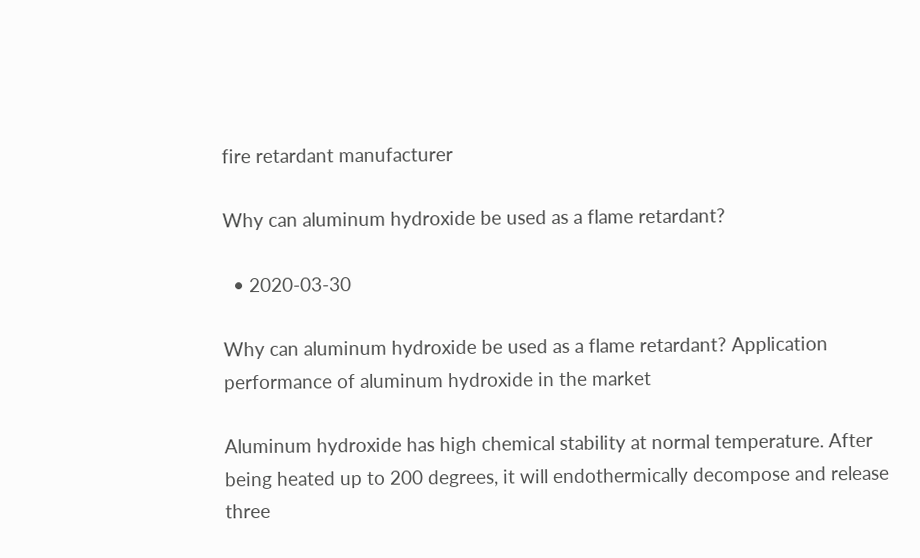fire retardant manufacturer

Why can aluminum hydroxide be used as a flame retardant?

  • 2020-03-30

Why can aluminum hydroxide be used as a flame retardant? Application performance of aluminum hydroxide in the market

Aluminum hydroxide has high chemical stability at normal temperature. After being heated up to 200 degrees, it will endothermically decompose and release three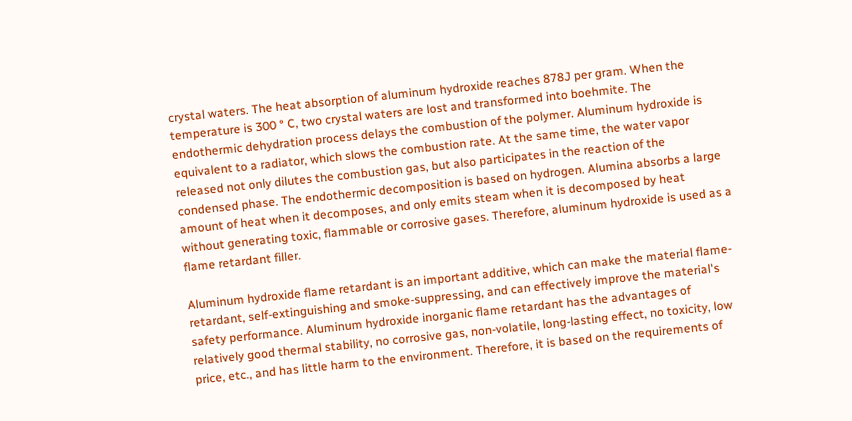crystal waters. The heat absorption of aluminum hydroxide reaches 878J per gram. When the temperature is 300 ° C, two crystal waters are lost and transformed into boehmite. The endothermic dehydration process delays the combustion of the polymer. Aluminum hydroxide is equivalent to a radiator, which slows the combustion rate. At the same time, the water vapor released not only dilutes the combustion gas, but also participates in the reaction of the condensed phase. The endothermic decomposition is based on hydrogen. Alumina absorbs a large amount of heat when it decomposes, and only emits steam when it is decomposed by heat without generating toxic, flammable or corrosive gases. Therefore, aluminum hydroxide is used as a flame retardant filler.

Aluminum hydroxide flame retardant is an important additive, which can make the material flame-retardant, self-extinguishing and smoke-suppressing, and can effectively improve the material's safety performance. Aluminum hydroxide inorganic flame retardant has the advantages of relatively good thermal stability, no corrosive gas, non-volatile, long-lasting effect, no toxicity, low price, etc., and has little harm to the environment. Therefore, it is based on the requirements of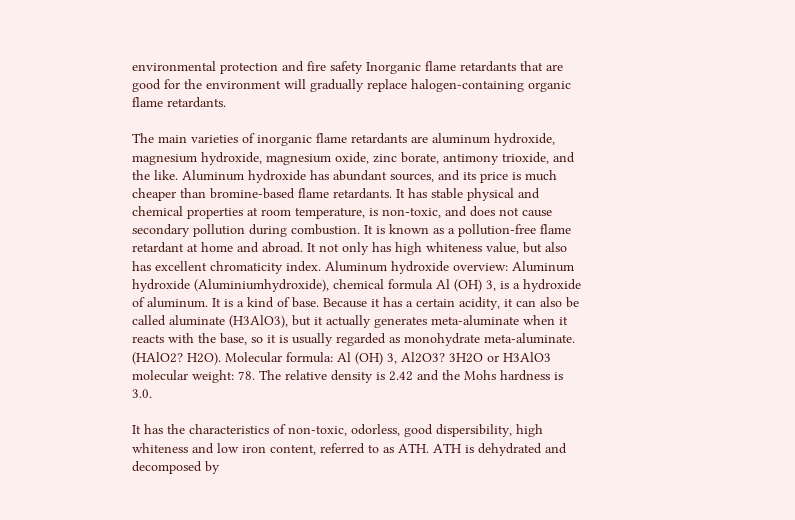environmental protection and fire safety Inorganic flame retardants that are good for the environment will gradually replace halogen-containing organic flame retardants.

The main varieties of inorganic flame retardants are aluminum hydroxide, magnesium hydroxide, magnesium oxide, zinc borate, antimony trioxide, and the like. Aluminum hydroxide has abundant sources, and its price is much cheaper than bromine-based flame retardants. It has stable physical and chemical properties at room temperature, is non-toxic, and does not cause secondary pollution during combustion. It is known as a pollution-free flame retardant at home and abroad. It not only has high whiteness value, but also has excellent chromaticity index. Aluminum hydroxide overview: Aluminum hydroxide (Aluminiumhydroxide), chemical formula Al (OH) 3, is a hydroxide of aluminum. It is a kind of base. Because it has a certain acidity, it can also be called aluminate (H3AlO3), but it actually generates meta-aluminate when it reacts with the base, so it is usually regarded as monohydrate meta-aluminate. (HAlO2? H2O). Molecular formula: Al (OH) 3, Al2O3? 3H2O or H3AlO3 molecular weight: 78. The relative density is 2.42 and the Mohs hardness is 3.0.

It has the characteristics of non-toxic, odorless, good dispersibility, high whiteness and low iron content, referred to as ATH. ATH is dehydrated and decomposed by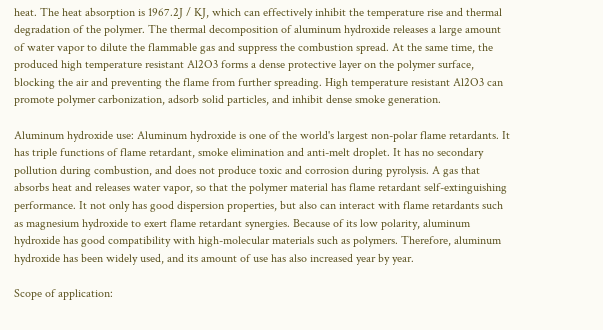heat. The heat absorption is 1967.2J / KJ, which can effectively inhibit the temperature rise and thermal degradation of the polymer. The thermal decomposition of aluminum hydroxide releases a large amount of water vapor to dilute the flammable gas and suppress the combustion spread. At the same time, the produced high temperature resistant Al2O3 forms a dense protective layer on the polymer surface, blocking the air and preventing the flame from further spreading. High temperature resistant Al2O3 can promote polymer carbonization, adsorb solid particles, and inhibit dense smoke generation.

Aluminum hydroxide use: Aluminum hydroxide is one of the world's largest non-polar flame retardants. It has triple functions of flame retardant, smoke elimination and anti-melt droplet. It has no secondary pollution during combustion, and does not produce toxic and corrosion during pyrolysis. A gas that absorbs heat and releases water vapor, so that the polymer material has flame retardant self-extinguishing performance. It not only has good dispersion properties, but also can interact with flame retardants such as magnesium hydroxide to exert flame retardant synergies. Because of its low polarity, aluminum hydroxide has good compatibility with high-molecular materials such as polymers. Therefore, aluminum hydroxide has been widely used, and its amount of use has also increased year by year.

Scope of application: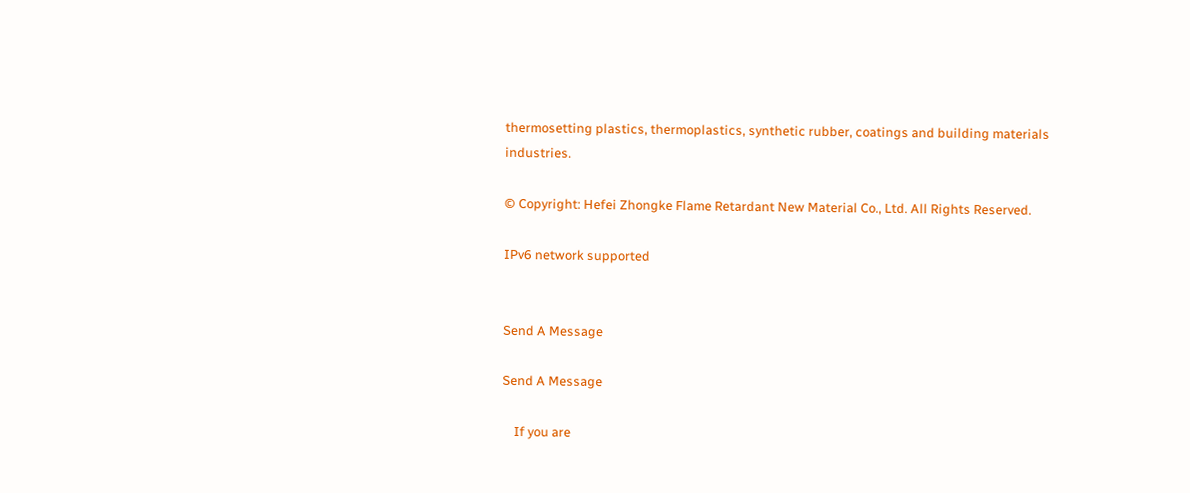thermosetting plastics, thermoplastics, synthetic rubber, coatings and building materials industries.

© Copyright: Hefei Zhongke Flame Retardant New Material Co., Ltd. All Rights Reserved.

IPv6 network supported


Send A Message

Send A Message

    If you are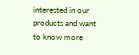interested in our products and want to know more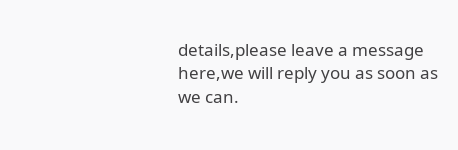details,please leave a message here,we will reply you as soon as we can.